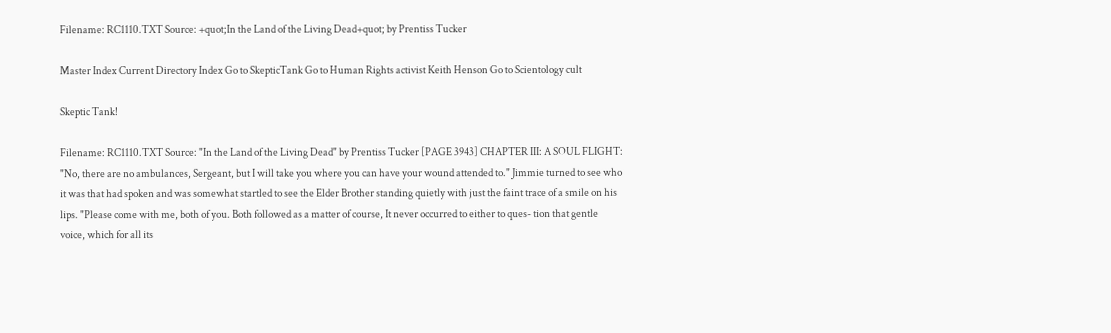Filename: RC1110.TXT Source: +quot;In the Land of the Living Dead+quot; by Prentiss Tucker

Master Index Current Directory Index Go to SkepticTank Go to Human Rights activist Keith Henson Go to Scientology cult

Skeptic Tank!

Filename: RC1110.TXT Source: "In the Land of the Living Dead" by Prentiss Tucker [PAGE 3943] CHAPTER III: A SOUL FLIGHT: "No, there are no ambulances, Sergeant, but I will take you where you can have your wound attended to." Jimmie turned to see who it was that had spoken and was somewhat startled to see the Elder Brother standing quietly with just the faint trace of a smile on his lips. "Please come with me, both of you. Both followed as a matter of course, It never occurred to either to ques- tion that gentle voice, which for all its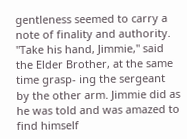gentleness seemed to carry a note of finality and authority. "Take his hand, Jimmie," said the Elder Brother, at the same time grasp- ing the sergeant by the other arm. Jimmie did as he was told and was amazed to find himself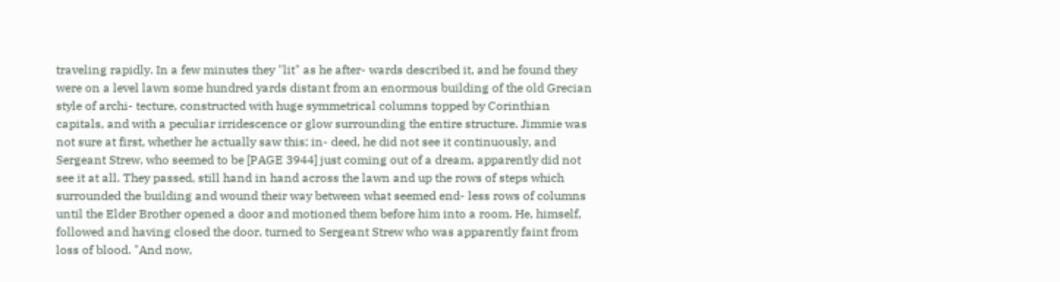traveling rapidly. In a few minutes they "lit" as he after- wards described it, and he found they were on a level lawn some hundred yards distant from an enormous building of the old Grecian style of archi- tecture, constructed with huge symmetrical columns topped by Corinthian capitals, and with a peculiar irridescence or glow surrounding the entire structure. Jimmie was not sure at first, whether he actually saw this; in- deed, he did not see it continuously, and Sergeant Strew, who seemed to be [PAGE 3944] just coming out of a dream, apparently did not see it at all. They passed, still hand in hand across the lawn and up the rows of steps which surrounded the building and wound their way between what seemed end- less rows of columns until the Elder Brother opened a door and motioned them before him into a room. He, himself, followed and having closed the door, turned to Sergeant Strew who was apparently faint from loss of blood. "And now,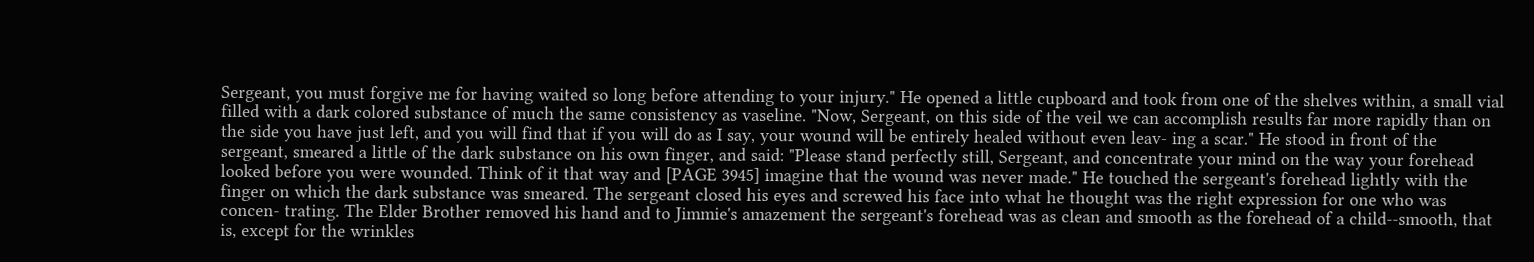Sergeant, you must forgive me for having waited so long before attending to your injury." He opened a little cupboard and took from one of the shelves within, a small vial filled with a dark colored substance of much the same consistency as vaseline. "Now, Sergeant, on this side of the veil we can accomplish results far more rapidly than on the side you have just left, and you will find that if you will do as I say, your wound will be entirely healed without even leav- ing a scar." He stood in front of the sergeant, smeared a little of the dark substance on his own finger, and said: "Please stand perfectly still, Sergeant, and concentrate your mind on the way your forehead looked before you were wounded. Think of it that way and [PAGE 3945] imagine that the wound was never made." He touched the sergeant's forehead lightly with the finger on which the dark substance was smeared. The sergeant closed his eyes and screwed his face into what he thought was the right expression for one who was concen- trating. The Elder Brother removed his hand and to Jimmie's amazement the sergeant's forehead was as clean and smooth as the forehead of a child--smooth, that is, except for the wrinkles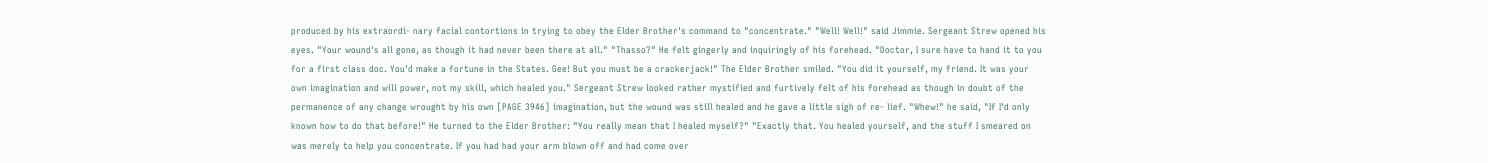produced by his extraordi- nary facial contortions in trying to obey the Elder Brother's command to "concentrate." "Well! Well!" said Jimmie. Sergeant Strew opened his eyes. "Your wound's all gone, as though it had never been there at all." "Thasso?" He felt gingerly and inquiringly of his forehead. "Doctor, I sure have to hand it to you for a first class doc. You'd make a fortune in the States. Gee! But you must be a crackerjack!" The Elder Brother smiled. "You did it yourself, my friend. It was your own imagination and will power, not my skill, which healed you." Sergeant Strew looked rather mystified and furtively felt of his forehead as though in doubt of the permanence of any change wrought by his own [PAGE 3946] imagination, but the wound was still healed and he gave a little sigh of re- lief. "Whew!" he said, "If I'd only known how to do that before!" He turned to the Elder Brother: "You really mean that I healed myself?" "Exactly that. You healed yourself, and the stuff I smeared on was merely to help you concentrate. If you had had your arm blown off and had come over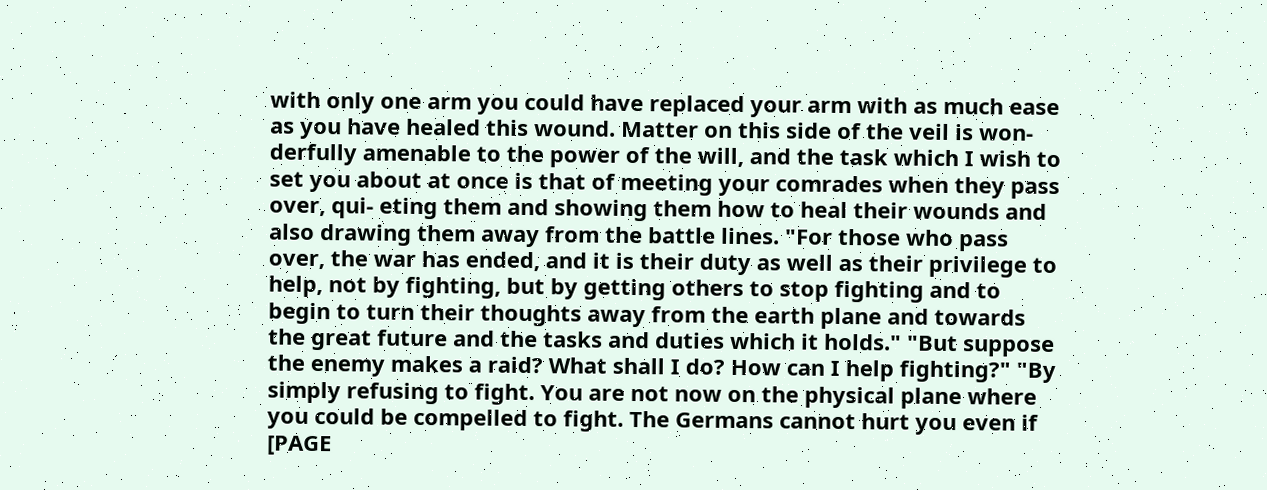with only one arm you could have replaced your arm with as much ease as you have healed this wound. Matter on this side of the veil is won- derfully amenable to the power of the will, and the task which I wish to set you about at once is that of meeting your comrades when they pass over, qui- eting them and showing them how to heal their wounds and also drawing them away from the battle lines. "For those who pass over, the war has ended, and it is their duty as well as their privilege to help, not by fighting, but by getting others to stop fighting and to begin to turn their thoughts away from the earth plane and towards the great future and the tasks and duties which it holds." "But suppose the enemy makes a raid? What shall I do? How can I help fighting?" "By simply refusing to fight. You are not now on the physical plane where you could be compelled to fight. The Germans cannot hurt you even if [PAGE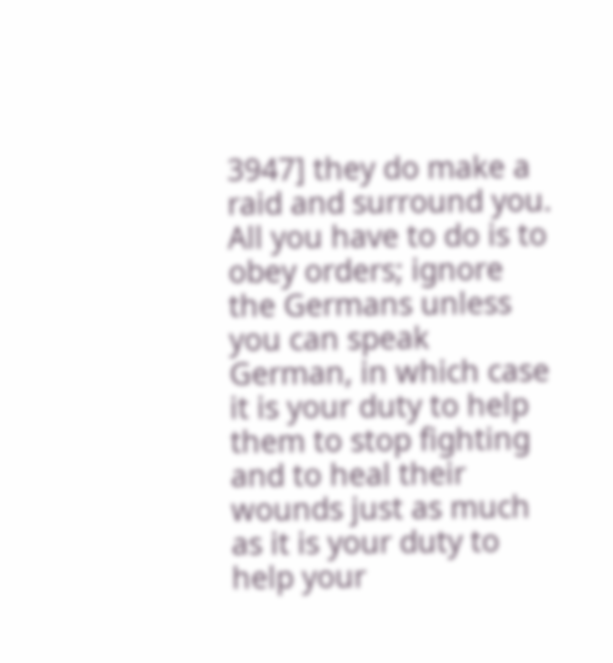3947] they do make a raid and surround you. All you have to do is to obey orders; ignore the Germans unless you can speak German, in which case it is your duty to help them to stop fighting and to heal their wounds just as much as it is your duty to help your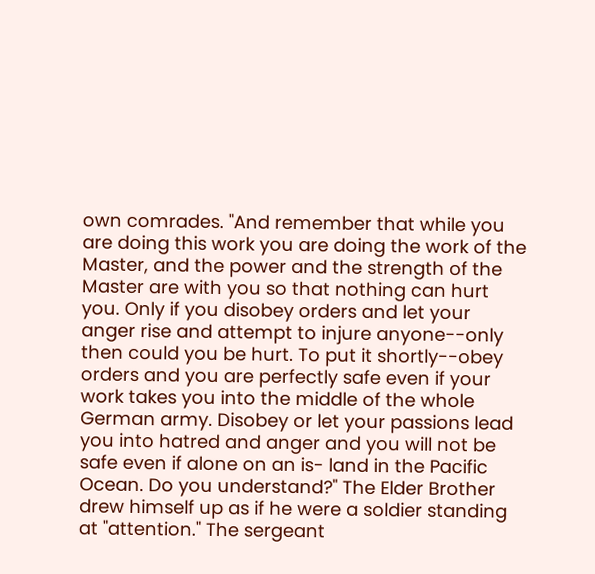own comrades. "And remember that while you are doing this work you are doing the work of the Master, and the power and the strength of the Master are with you so that nothing can hurt you. Only if you disobey orders and let your anger rise and attempt to injure anyone--only then could you be hurt. To put it shortly--obey orders and you are perfectly safe even if your work takes you into the middle of the whole German army. Disobey or let your passions lead you into hatred and anger and you will not be safe even if alone on an is- land in the Pacific Ocean. Do you understand?" The Elder Brother drew himself up as if he were a soldier standing at "attention." The sergeant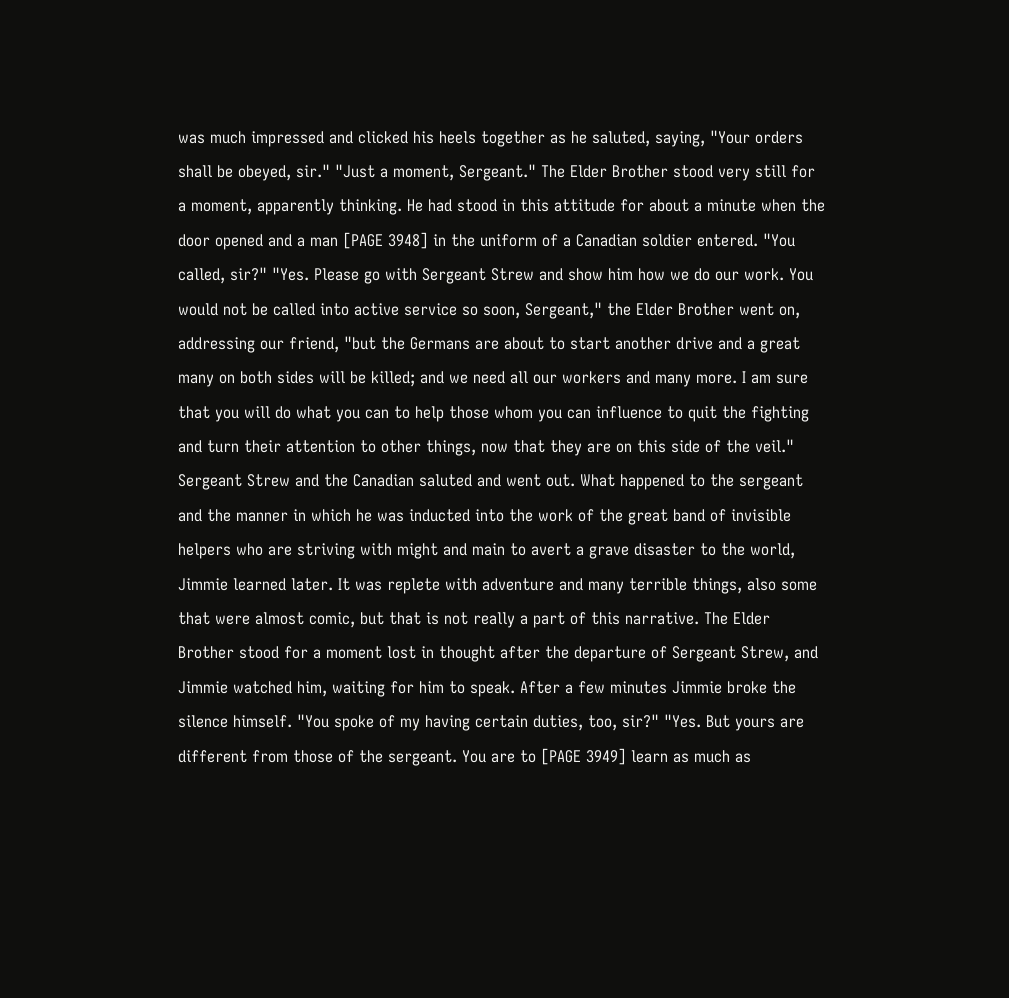was much impressed and clicked his heels together as he saluted, saying, "Your orders shall be obeyed, sir." "Just a moment, Sergeant." The Elder Brother stood very still for a moment, apparently thinking. He had stood in this attitude for about a minute when the door opened and a man [PAGE 3948] in the uniform of a Canadian soldier entered. "You called, sir?" "Yes. Please go with Sergeant Strew and show him how we do our work. You would not be called into active service so soon, Sergeant," the Elder Brother went on, addressing our friend, "but the Germans are about to start another drive and a great many on both sides will be killed; and we need all our workers and many more. I am sure that you will do what you can to help those whom you can influence to quit the fighting and turn their attention to other things, now that they are on this side of the veil." Sergeant Strew and the Canadian saluted and went out. What happened to the sergeant and the manner in which he was inducted into the work of the great band of invisible helpers who are striving with might and main to avert a grave disaster to the world, Jimmie learned later. It was replete with adventure and many terrible things, also some that were almost comic, but that is not really a part of this narrative. The Elder Brother stood for a moment lost in thought after the departure of Sergeant Strew, and Jimmie watched him, waiting for him to speak. After a few minutes Jimmie broke the silence himself. "You spoke of my having certain duties, too, sir?" "Yes. But yours are different from those of the sergeant. You are to [PAGE 3949] learn as much as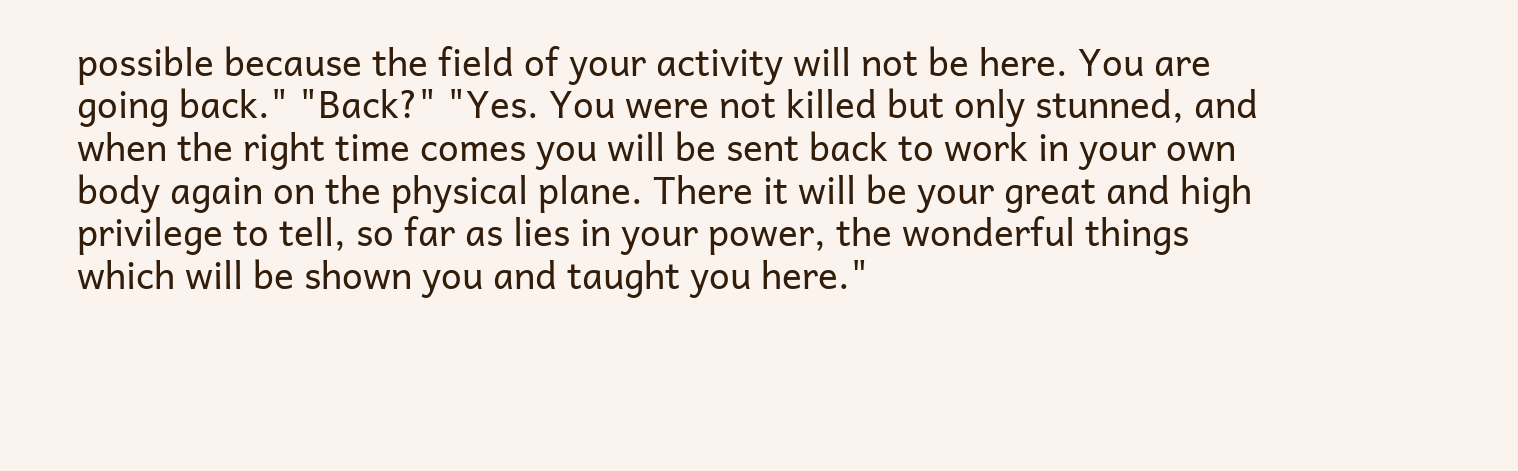possible because the field of your activity will not be here. You are going back." "Back?" "Yes. You were not killed but only stunned, and when the right time comes you will be sent back to work in your own body again on the physical plane. There it will be your great and high privilege to tell, so far as lies in your power, the wonderful things which will be shown you and taught you here."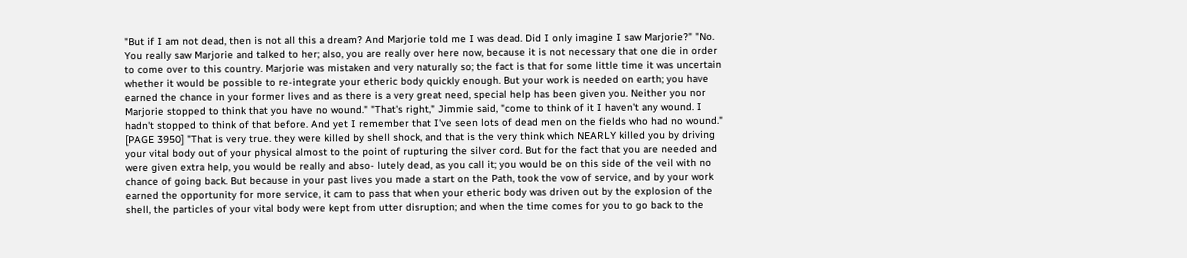"But if I am not dead, then is not all this a dream? And Marjorie told me I was dead. Did I only imagine I saw Marjorie?" "No. You really saw Marjorie and talked to her; also, you are really over here now, because it is not necessary that one die in order to come over to this country. Marjorie was mistaken and very naturally so; the fact is that for some little time it was uncertain whether it would be possible to re-integrate your etheric body quickly enough. But your work is needed on earth; you have earned the chance in your former lives and as there is a very great need, special help has been given you. Neither you nor Marjorie stopped to think that you have no wound." "That's right," Jimmie said, "come to think of it I haven't any wound. I hadn't stopped to think of that before. And yet I remember that I've seen lots of dead men on the fields who had no wound." [PAGE 3950] "That is very true. they were killed by shell shock, and that is the very think which NEARLY killed you by driving your vital body out of your physical almost to the point of rupturing the silver cord. But for the fact that you are needed and were given extra help, you would be really and abso- lutely dead, as you call it; you would be on this side of the veil with no chance of going back. But because in your past lives you made a start on the Path, took the vow of service, and by your work earned the opportunity for more service, it cam to pass that when your etheric body was driven out by the explosion of the shell, the particles of your vital body were kept from utter disruption; and when the time comes for you to go back to the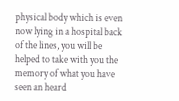physical body which is even now lying in a hospital back of the lines, you will be helped to take with you the memory of what you have seen an heard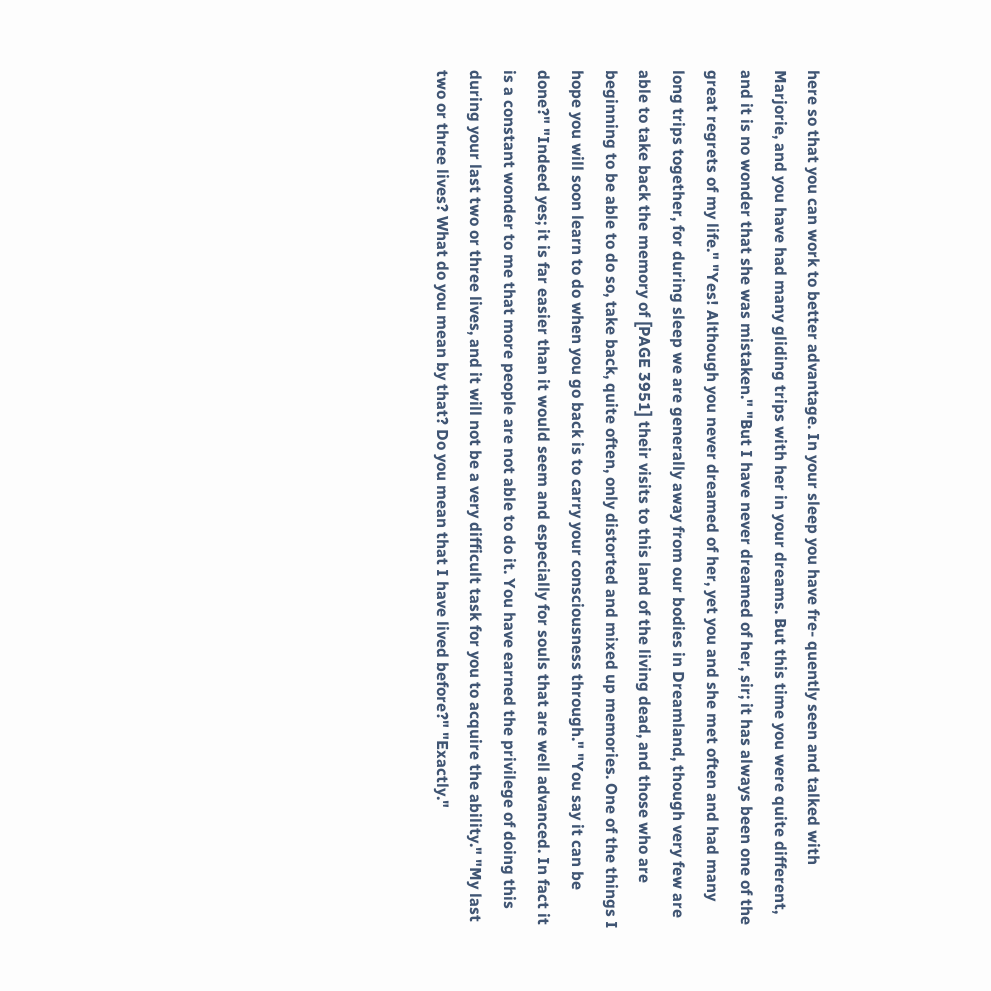here so that you can work to better advantage. In your sleep you have fre- quently seen and talked with Marjorie, and you have had many gliding trips with her in your dreams. But this time you were quite different, and it is no wonder that she was mistaken." "But I have never dreamed of her, sir; it has always been one of the great regrets of my life." "Yes! Although you never dreamed of her, yet you and she met often and had many long trips together, for during sleep we are generally away from our bodies in Dreamland, though very few are able to take back the memory of [PAGE 3951] their visits to this land of the living dead, and those who are beginning to be able to do so, take back, quite often, only distorted and mixed up memories. One of the things I hope you will soon learn to do when you go back is to carry your consciousness through." "You say it can be done?" "Indeed yes; it is far easier than it would seem and especially for souls that are well advanced. In fact it is a constant wonder to me that more people are not able to do it. You have earned the privilege of doing this during your last two or three lives, and it will not be a very difficult task for you to acquire the ability." "My last two or three lives? What do you mean by that? Do you mean that I have lived before?" "Exactly."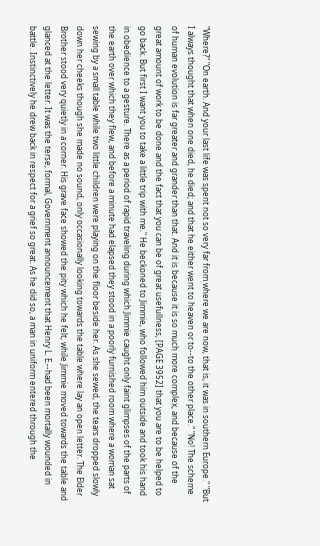"Where?" "On earth. And your last life was spent not so very far from where we are now, that is, it was in southern Europe." "But I always thought that when one died, he died; and that he either went to heaven or to--to the other place." "No! The scheme of human evolution is far greater and grander than that. And it is because it is so much more complex, and because of the great amount of work to be done and the fact that you can be of great usefullness, [PAGE 3952] that you are to be helped to go back. But first I want you to take a little trip with me." He beckoned to Jimmie, who followed him outside and took his hand in obedience to a gesture. There as a period of rapid traveling during which Jimmie caught only faint glimpses of the parts of the earth over which they flew, and before a minute had elapsed they stood in a poorly furnished room where a woman sat sewing by a small table while two little children were playing on the floor beside her. As she sewed, the tears dropped slowly down her cheeks though she made no sound, only occasionally looking towards the table where lay an open letter. The Elder Brother stood very quietly in a corner. His grave face showed the pity which he felt, while Jimmie moved towards the table and glanced at the letter. It was the terse, formal, Government announcement that Henry L. E.--had been mortally wounded in battle. Instinctively he drew back in respect for a grief so great. As he did so, a man in uniform entered through the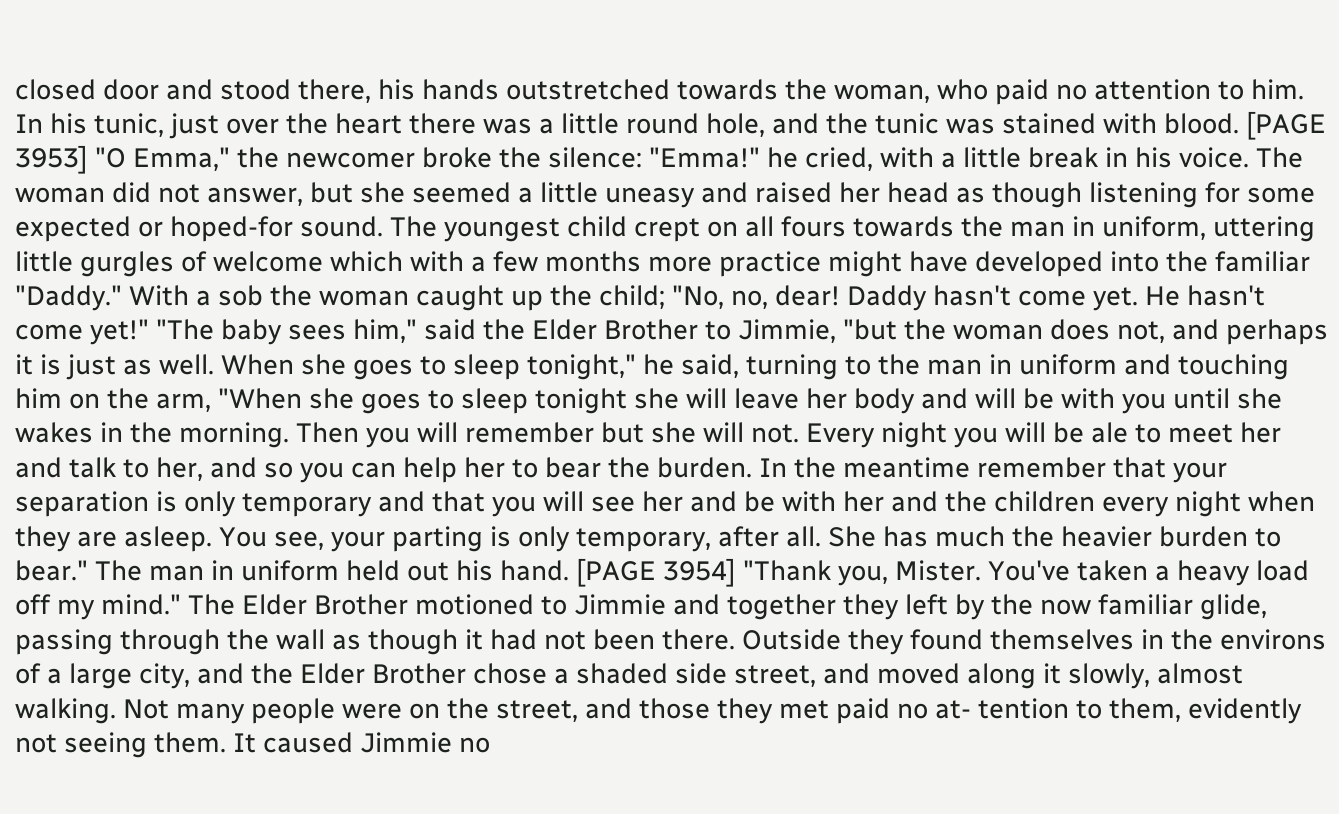closed door and stood there, his hands outstretched towards the woman, who paid no attention to him. In his tunic, just over the heart there was a little round hole, and the tunic was stained with blood. [PAGE 3953] "O Emma," the newcomer broke the silence: "Emma!" he cried, with a little break in his voice. The woman did not answer, but she seemed a little uneasy and raised her head as though listening for some expected or hoped-for sound. The youngest child crept on all fours towards the man in uniform, uttering little gurgles of welcome which with a few months more practice might have developed into the familiar "Daddy." With a sob the woman caught up the child; "No, no, dear! Daddy hasn't come yet. He hasn't come yet!" "The baby sees him," said the Elder Brother to Jimmie, "but the woman does not, and perhaps it is just as well. When she goes to sleep tonight," he said, turning to the man in uniform and touching him on the arm, "When she goes to sleep tonight she will leave her body and will be with you until she wakes in the morning. Then you will remember but she will not. Every night you will be ale to meet her and talk to her, and so you can help her to bear the burden. In the meantime remember that your separation is only temporary and that you will see her and be with her and the children every night when they are asleep. You see, your parting is only temporary, after all. She has much the heavier burden to bear." The man in uniform held out his hand. [PAGE 3954] "Thank you, Mister. You've taken a heavy load off my mind." The Elder Brother motioned to Jimmie and together they left by the now familiar glide, passing through the wall as though it had not been there. Outside they found themselves in the environs of a large city, and the Elder Brother chose a shaded side street, and moved along it slowly, almost walking. Not many people were on the street, and those they met paid no at- tention to them, evidently not seeing them. It caused Jimmie no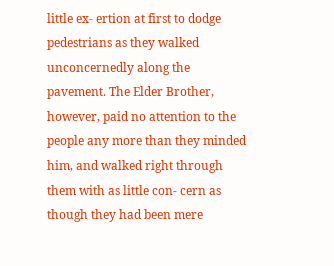little ex- ertion at first to dodge pedestrians as they walked unconcernedly along the pavement. The Elder Brother, however, paid no attention to the people any more than they minded him, and walked right through them with as little con- cern as though they had been mere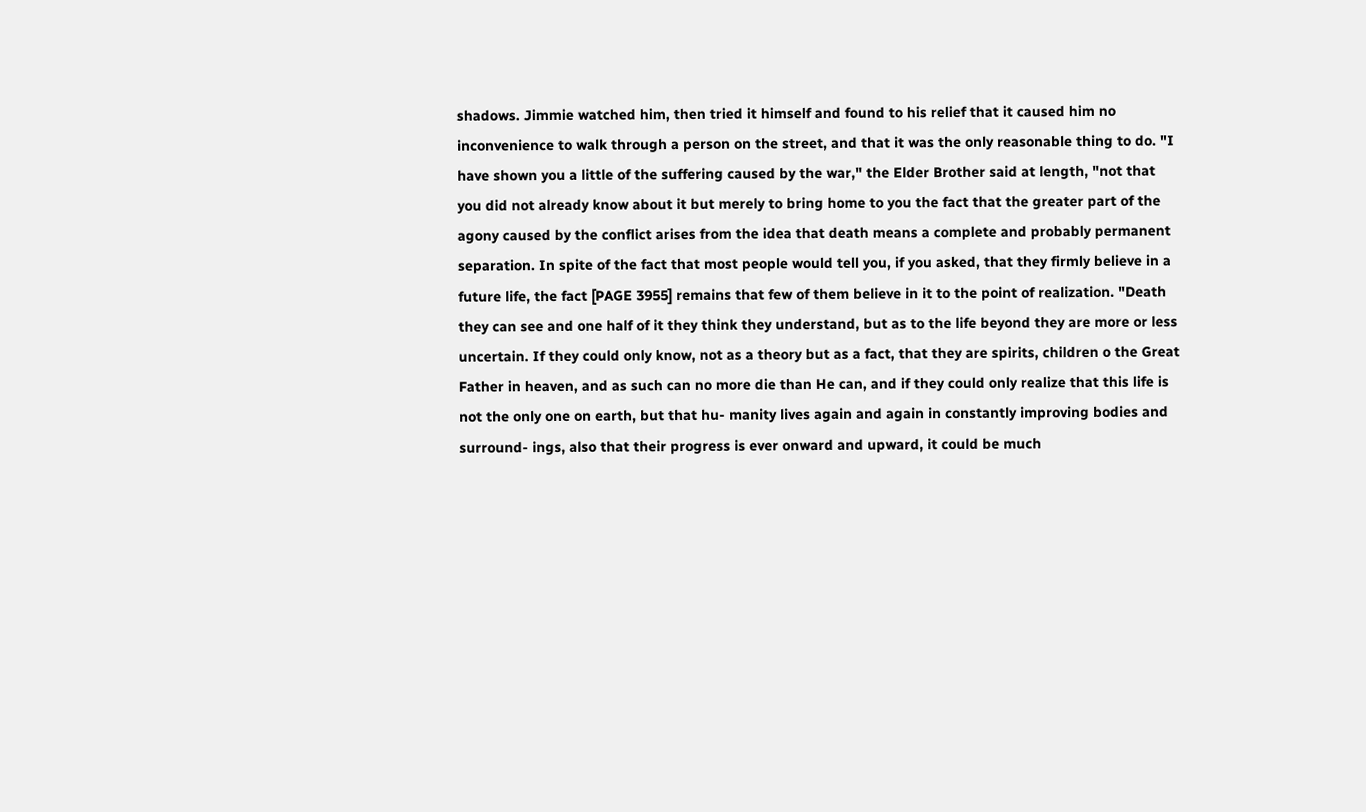shadows. Jimmie watched him, then tried it himself and found to his relief that it caused him no inconvenience to walk through a person on the street, and that it was the only reasonable thing to do. "I have shown you a little of the suffering caused by the war," the Elder Brother said at length, "not that you did not already know about it but merely to bring home to you the fact that the greater part of the agony caused by the conflict arises from the idea that death means a complete and probably permanent separation. In spite of the fact that most people would tell you, if you asked, that they firmly believe in a future life, the fact [PAGE 3955] remains that few of them believe in it to the point of realization. "Death they can see and one half of it they think they understand, but as to the life beyond they are more or less uncertain. If they could only know, not as a theory but as a fact, that they are spirits, children o the Great Father in heaven, and as such can no more die than He can, and if they could only realize that this life is not the only one on earth, but that hu- manity lives again and again in constantly improving bodies and surround- ings, also that their progress is ever onward and upward, it could be much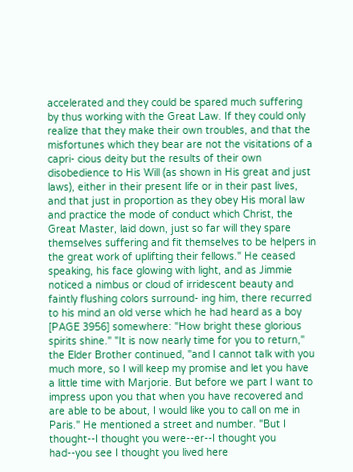accelerated and they could be spared much suffering by thus working with the Great Law. If they could only realize that they make their own troubles, and that the misfortunes which they bear are not the visitations of a capri- cious deity but the results of their own disobedience to His Will (as shown in His great and just laws), either in their present life or in their past lives, and that just in proportion as they obey His moral law and practice the mode of conduct which Christ, the Great Master, laid down, just so far will they spare themselves suffering and fit themselves to be helpers in the great work of uplifting their fellows." He ceased speaking, his face glowing with light, and as Jimmie noticed a nimbus or cloud of irridescent beauty and faintly flushing colors surround- ing him, there recurred to his mind an old verse which he had heard as a boy [PAGE 3956] somewhere: "How bright these glorious spirits shine." "It is now nearly time for you to return," the Elder Brother continued, "and I cannot talk with you much more, so I will keep my promise and let you have a little time with Marjorie. But before we part I want to impress upon you that when you have recovered and are able to be about, I would like you to call on me in Paris." He mentioned a street and number. "But I thought--I thought you were--er--I thought you had--you see I thought you lived here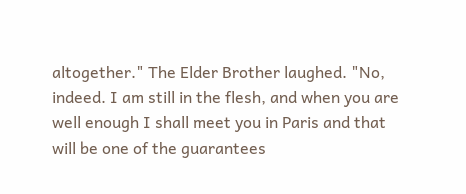altogether." The Elder Brother laughed. "No, indeed. I am still in the flesh, and when you are well enough I shall meet you in Paris and that will be one of the guarantees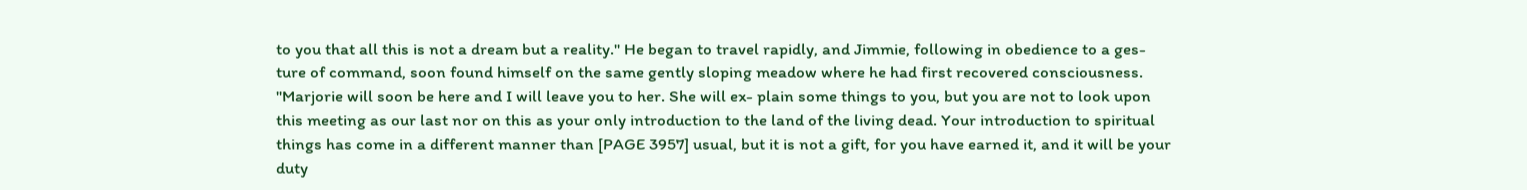to you that all this is not a dream but a reality." He began to travel rapidly, and Jimmie, following in obedience to a ges- ture of command, soon found himself on the same gently sloping meadow where he had first recovered consciousness. "Marjorie will soon be here and I will leave you to her. She will ex- plain some things to you, but you are not to look upon this meeting as our last nor on this as your only introduction to the land of the living dead. Your introduction to spiritual things has come in a different manner than [PAGE 3957] usual, but it is not a gift, for you have earned it, and it will be your duty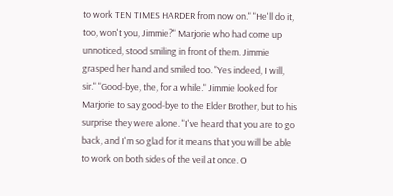to work TEN TIMES HARDER from now on." "He'll do it, too, won't you, Jimmie?" Marjorie who had come up unnoticed, stood smiling in front of them. Jimmie grasped her hand and smiled too. "Yes indeed, I will, sir." "Good-bye, the, for a while." Jimmie looked for Marjorie to say good-bye to the Elder Brother, but to his surprise they were alone. "I've heard that you are to go back, and I'm so glad for it means that you will be able to work on both sides of the veil at once. O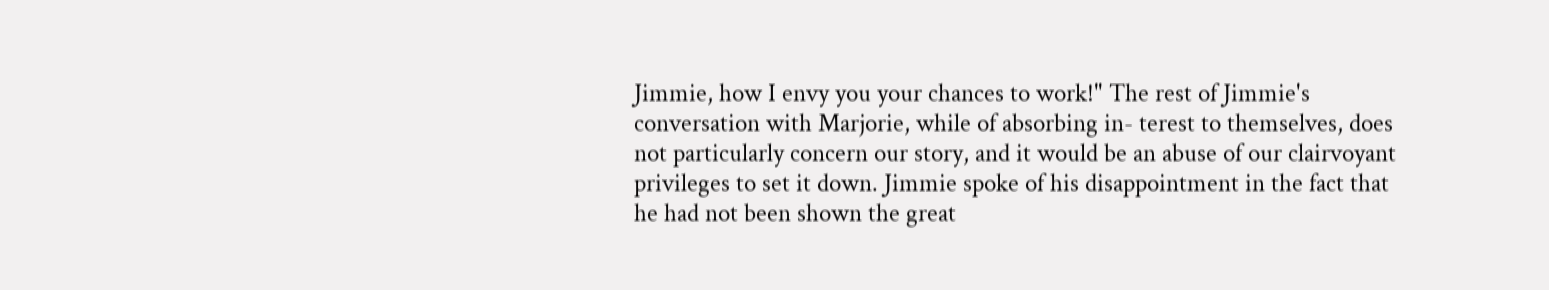Jimmie, how I envy you your chances to work!" The rest of Jimmie's conversation with Marjorie, while of absorbing in- terest to themselves, does not particularly concern our story, and it would be an abuse of our clairvoyant privileges to set it down. Jimmie spoke of his disappointment in the fact that he had not been shown the great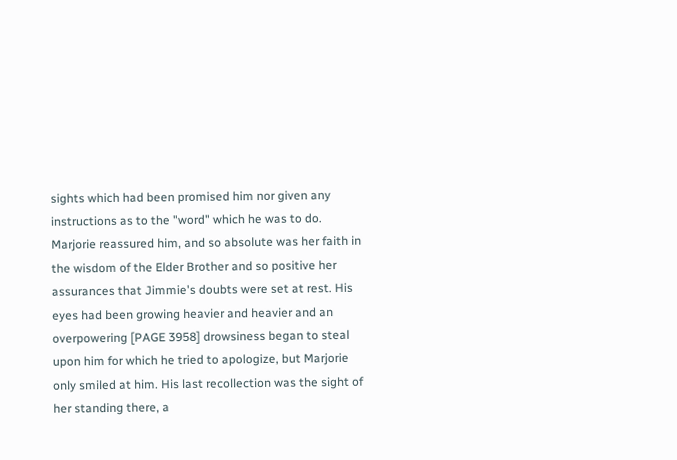sights which had been promised him nor given any instructions as to the "word" which he was to do. Marjorie reassured him, and so absolute was her faith in the wisdom of the Elder Brother and so positive her assurances that Jimmie's doubts were set at rest. His eyes had been growing heavier and heavier and an overpowering [PAGE 3958] drowsiness began to steal upon him for which he tried to apologize, but Marjorie only smiled at him. His last recollection was the sight of her standing there, a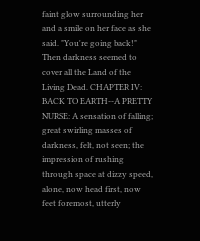faint glow surrounding her and a smile on her face as she said. "You're going back!" Then darkness seemed to cover all the Land of the Living Dead. CHAPTER IV: BACK TO EARTH--A PRETTY NURSE: A sensation of falling; great swirling masses of darkness, felt, not seen; the impression of rushing through space at dizzy speed, alone, now head first, now feet foremost, utterly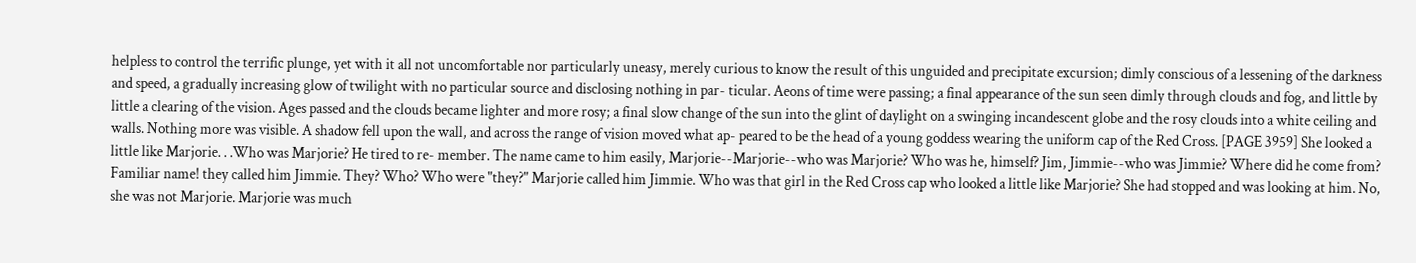helpless to control the terrific plunge, yet with it all not uncomfortable nor particularly uneasy, merely curious to know the result of this unguided and precipitate excursion; dimly conscious of a lessening of the darkness and speed, a gradually increasing glow of twilight with no particular source and disclosing nothing in par- ticular. Aeons of time were passing; a final appearance of the sun seen dimly through clouds and fog, and little by little a clearing of the vision. Ages passed and the clouds became lighter and more rosy; a final slow change of the sun into the glint of daylight on a swinging incandescent globe and the rosy clouds into a white ceiling and walls. Nothing more was visible. A shadow fell upon the wall, and across the range of vision moved what ap- peared to be the head of a young goddess wearing the uniform cap of the Red Cross. [PAGE 3959] She looked a little like Marjorie. . .Who was Marjorie? He tired to re- member. The name came to him easily, Marjorie--Marjorie--who was Marjorie? Who was he, himself? Jim, Jimmie--who was Jimmie? Where did he come from? Familiar name! they called him Jimmie. They? Who? Who were "they?" Marjorie called him Jimmie. Who was that girl in the Red Cross cap who looked a little like Marjorie? She had stopped and was looking at him. No, she was not Marjorie. Marjorie was much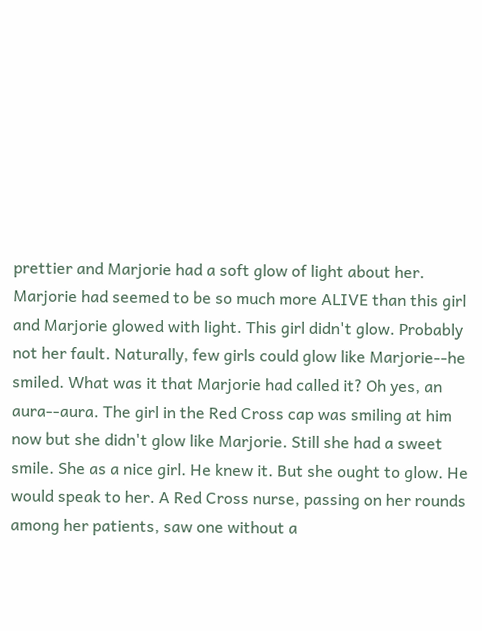prettier and Marjorie had a soft glow of light about her. Marjorie had seemed to be so much more ALIVE than this girl and Marjorie glowed with light. This girl didn't glow. Probably not her fault. Naturally, few girls could glow like Marjorie--he smiled. What was it that Marjorie had called it? Oh yes, an aura--aura. The girl in the Red Cross cap was smiling at him now but she didn't glow like Marjorie. Still she had a sweet smile. She as a nice girl. He knew it. But she ought to glow. He would speak to her. A Red Cross nurse, passing on her rounds among her patients, saw one without a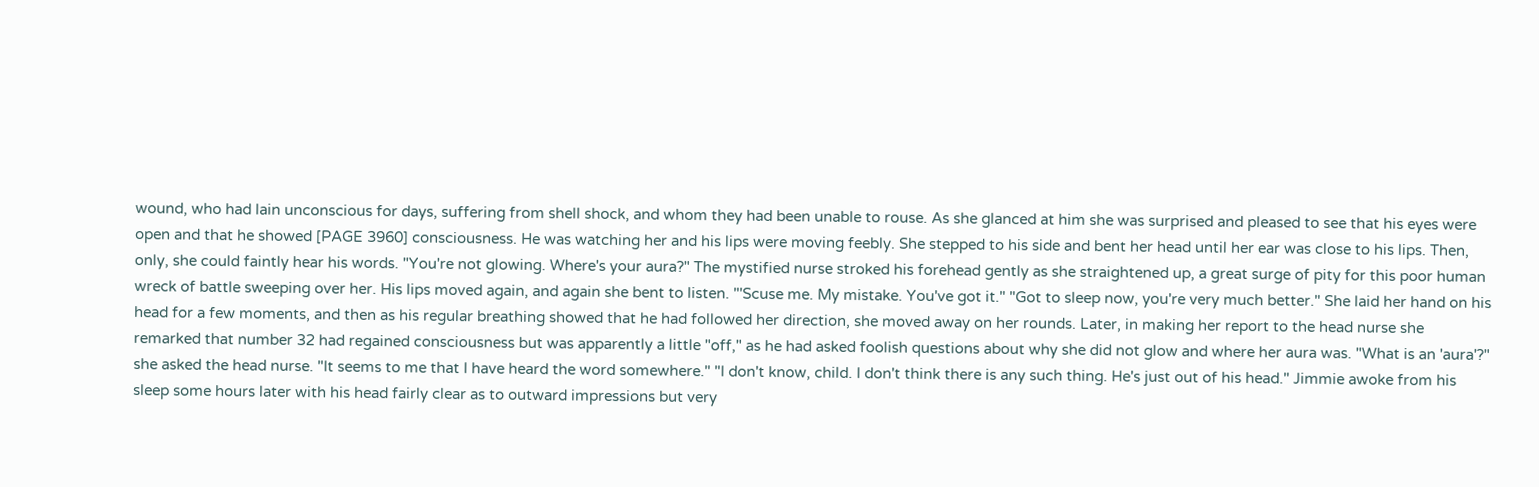wound, who had lain unconscious for days, suffering from shell shock, and whom they had been unable to rouse. As she glanced at him she was surprised and pleased to see that his eyes were open and that he showed [PAGE 3960] consciousness. He was watching her and his lips were moving feebly. She stepped to his side and bent her head until her ear was close to his lips. Then, only, she could faintly hear his words. "You're not glowing. Where's your aura?" The mystified nurse stroked his forehead gently as she straightened up, a great surge of pity for this poor human wreck of battle sweeping over her. His lips moved again, and again she bent to listen. "'Scuse me. My mistake. You've got it." "Got to sleep now, you're very much better." She laid her hand on his head for a few moments, and then as his regular breathing showed that he had followed her direction, she moved away on her rounds. Later, in making her report to the head nurse she remarked that number 32 had regained consciousness but was apparently a little "off," as he had asked foolish questions about why she did not glow and where her aura was. "What is an 'aura'?" she asked the head nurse. "It seems to me that I have heard the word somewhere." "I don't know, child. I don't think there is any such thing. He's just out of his head." Jimmie awoke from his sleep some hours later with his head fairly clear as to outward impressions but very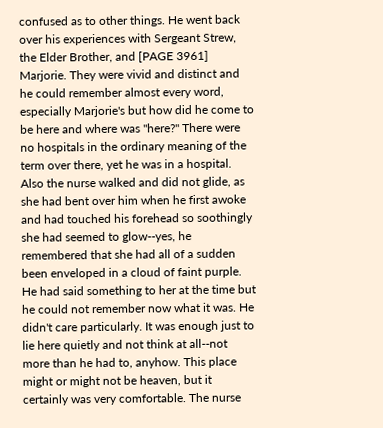confused as to other things. He went back over his experiences with Sergeant Strew, the Elder Brother, and [PAGE 3961] Marjorie. They were vivid and distinct and he could remember almost every word, especially Marjorie's but how did he come to be here and where was "here?" There were no hospitals in the ordinary meaning of the term over there, yet he was in a hospital. Also the nurse walked and did not glide, as she had bent over him when he first awoke and had touched his forehead so soothingly she had seemed to glow--yes, he remembered that she had all of a sudden been enveloped in a cloud of faint purple. He had said something to her at the time but he could not remember now what it was. He didn't care particularly. It was enough just to lie here quietly and not think at all--not more than he had to, anyhow. This place might or might not be heaven, but it certainly was very comfortable. The nurse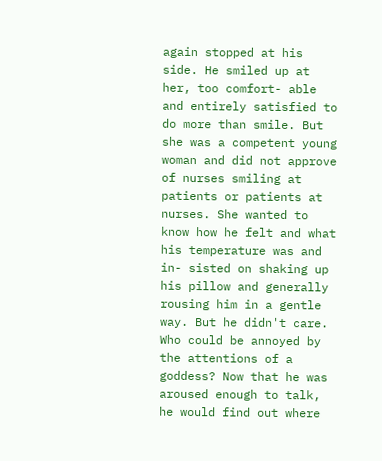again stopped at his side. He smiled up at her, too comfort- able and entirely satisfied to do more than smile. But she was a competent young woman and did not approve of nurses smiling at patients or patients at nurses. She wanted to know how he felt and what his temperature was and in- sisted on shaking up his pillow and generally rousing him in a gentle way. But he didn't care. Who could be annoyed by the attentions of a goddess? Now that he was aroused enough to talk, he would find out where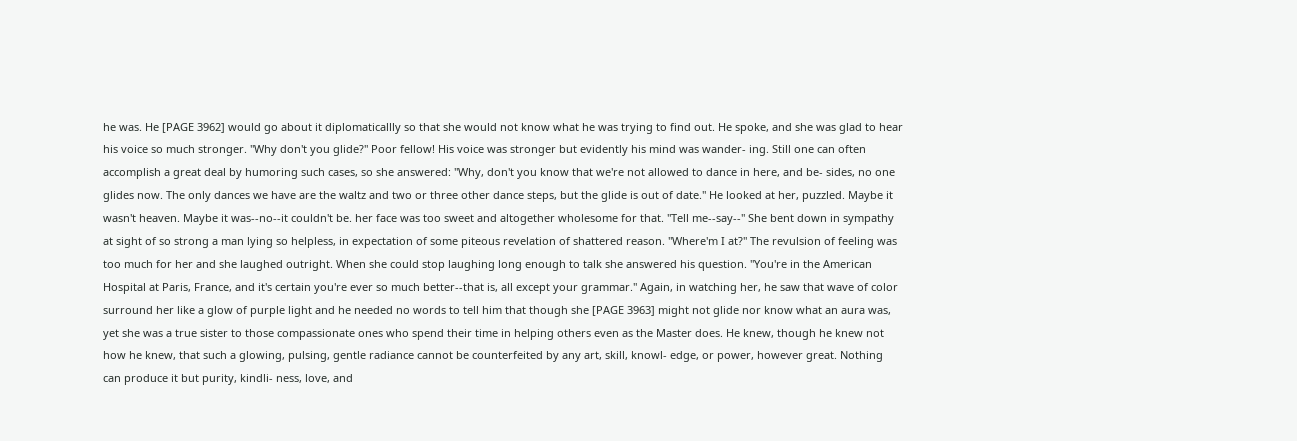he was. He [PAGE 3962] would go about it diplomaticallly so that she would not know what he was trying to find out. He spoke, and she was glad to hear his voice so much stronger. "Why don't you glide?" Poor fellow! His voice was stronger but evidently his mind was wander- ing. Still one can often accomplish a great deal by humoring such cases, so she answered: "Why, don't you know that we're not allowed to dance in here, and be- sides, no one glides now. The only dances we have are the waltz and two or three other dance steps, but the glide is out of date." He looked at her, puzzled. Maybe it wasn't heaven. Maybe it was--no--it couldn't be. her face was too sweet and altogether wholesome for that. "Tell me--say--" She bent down in sympathy at sight of so strong a man lying so helpless, in expectation of some piteous revelation of shattered reason. "Where'm I at?" The revulsion of feeling was too much for her and she laughed outright. When she could stop laughing long enough to talk she answered his question. "You're in the American Hospital at Paris, France, and it's certain you're ever so much better--that is, all except your grammar." Again, in watching her, he saw that wave of color surround her like a glow of purple light and he needed no words to tell him that though she [PAGE 3963] might not glide nor know what an aura was, yet she was a true sister to those compassionate ones who spend their time in helping others even as the Master does. He knew, though he knew not how he knew, that such a glowing, pulsing, gentle radiance cannot be counterfeited by any art, skill, knowl- edge, or power, however great. Nothing can produce it but purity, kindli- ness, love, and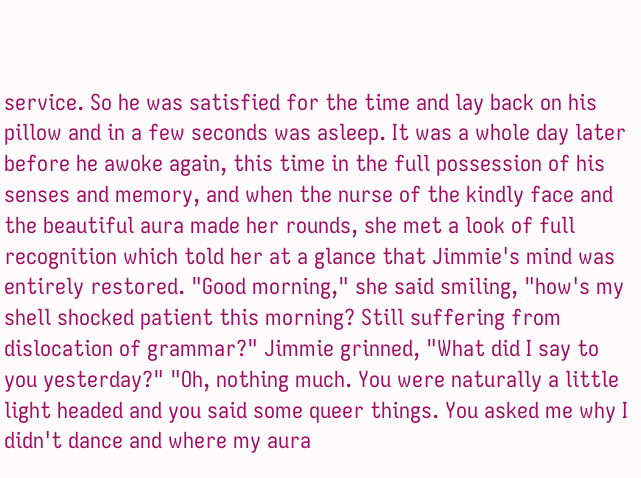service. So he was satisfied for the time and lay back on his pillow and in a few seconds was asleep. It was a whole day later before he awoke again, this time in the full possession of his senses and memory, and when the nurse of the kindly face and the beautiful aura made her rounds, she met a look of full recognition which told her at a glance that Jimmie's mind was entirely restored. "Good morning," she said smiling, "how's my shell shocked patient this morning? Still suffering from dislocation of grammar?" Jimmie grinned, "What did I say to you yesterday?" "Oh, nothing much. You were naturally a little light headed and you said some queer things. You asked me why I didn't dance and where my aura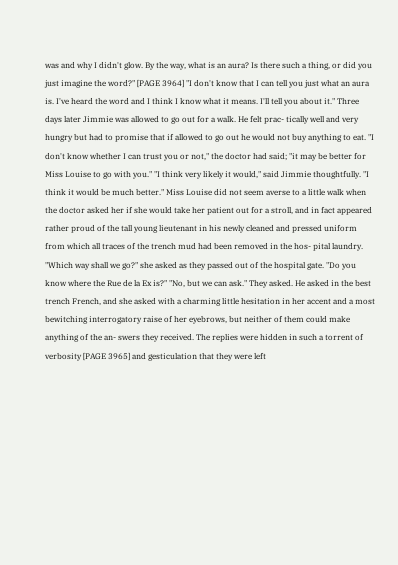was and why I didn't glow. By the way, what is an aura? Is there such a thing, or did you just imagine the word?" [PAGE 3964] "I don't know that I can tell you just what an aura is. I've heard the word and I think I know what it means. I'll tell you about it." Three days later Jimmie was allowed to go out for a walk. He felt prac- tically well and very hungry but had to promise that if allowed to go out he would not buy anything to eat. "I don't know whether I can trust you or not," the doctor had said; "it may be better for Miss Louise to go with you." "I think very likely it would," said Jimmie thoughtfully. "I think it would be much better." Miss Louise did not seem averse to a little walk when the doctor asked her if she would take her patient out for a stroll, and in fact appeared rather proud of the tall young lieutenant in his newly cleaned and pressed uniform from which all traces of the trench mud had been removed in the hos- pital laundry. "Which way shall we go?" she asked as they passed out of the hospital gate. "Do you know where the Rue de la Ex is?" "No, but we can ask." They asked. He asked in the best trench French, and she asked with a charming little hesitation in her accent and a most bewitching interrogatory raise of her eyebrows, but neither of them could make anything of the an- swers they received. The replies were hidden in such a torrent of verbosity [PAGE 3965] and gesticulation that they were left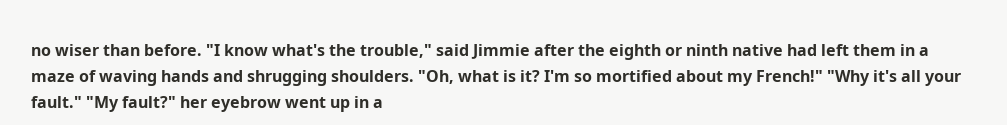no wiser than before. "I know what's the trouble," said Jimmie after the eighth or ninth native had left them in a maze of waving hands and shrugging shoulders. "Oh, what is it? I'm so mortified about my French!" "Why it's all your fault." "My fault?" her eyebrow went up in a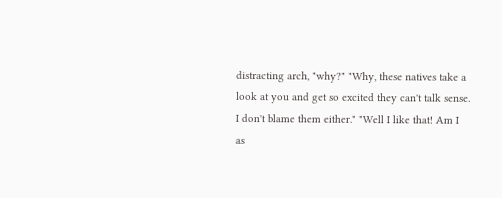distracting arch, "why?" "Why, these natives take a look at you and get so excited they can't talk sense. I don't blame them either." "Well I like that! Am I as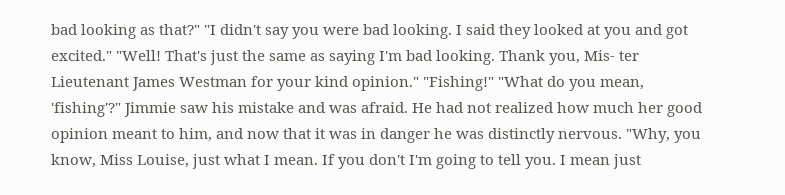bad looking as that?" "I didn't say you were bad looking. I said they looked at you and got excited." "Well! That's just the same as saying I'm bad looking. Thank you, Mis- ter Lieutenant James Westman for your kind opinion." "Fishing!" "What do you mean, 'fishing'?" Jimmie saw his mistake and was afraid. He had not realized how much her good opinion meant to him, and now that it was in danger he was distinctly nervous. "Why, you know, Miss Louise, just what I mean. If you don't I'm going to tell you. I mean just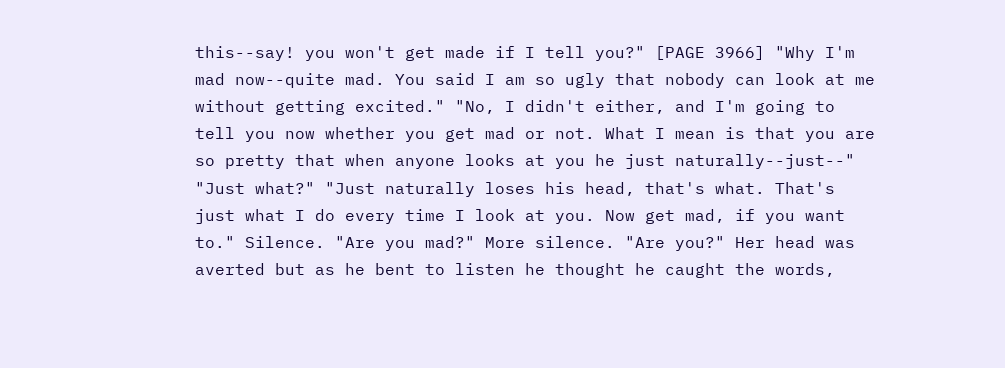this--say! you won't get made if I tell you?" [PAGE 3966] "Why I'm mad now--quite mad. You said I am so ugly that nobody can look at me without getting excited." "No, I didn't either, and I'm going to tell you now whether you get mad or not. What I mean is that you are so pretty that when anyone looks at you he just naturally--just--" "Just what?" "Just naturally loses his head, that's what. That's just what I do every time I look at you. Now get mad, if you want to." Silence. "Are you mad?" More silence. "Are you?" Her head was averted but as he bent to listen he thought he caught the words,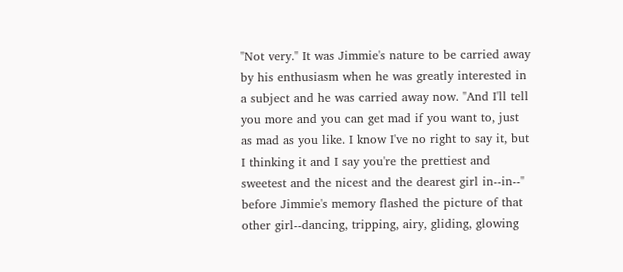"Not very." It was Jimmie's nature to be carried away by his enthusiasm when he was greatly interested in a subject and he was carried away now. "And I'll tell you more and you can get mad if you want to, just as mad as you like. I know I've no right to say it, but I thinking it and I say you're the prettiest and sweetest and the nicest and the dearest girl in--in--" before Jimmie's memory flashed the picture of that other girl--dancing, tripping, airy, gliding, glowing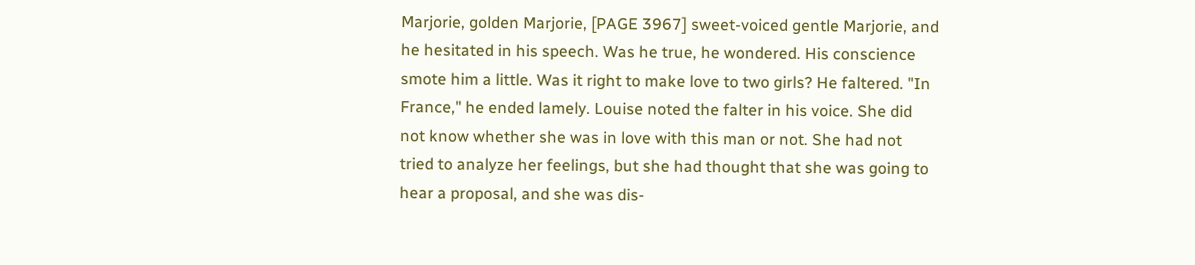Marjorie, golden Marjorie, [PAGE 3967] sweet-voiced gentle Marjorie, and he hesitated in his speech. Was he true, he wondered. His conscience smote him a little. Was it right to make love to two girls? He faltered. "In France," he ended lamely. Louise noted the falter in his voice. She did not know whether she was in love with this man or not. She had not tried to analyze her feelings, but she had thought that she was going to hear a proposal, and she was dis-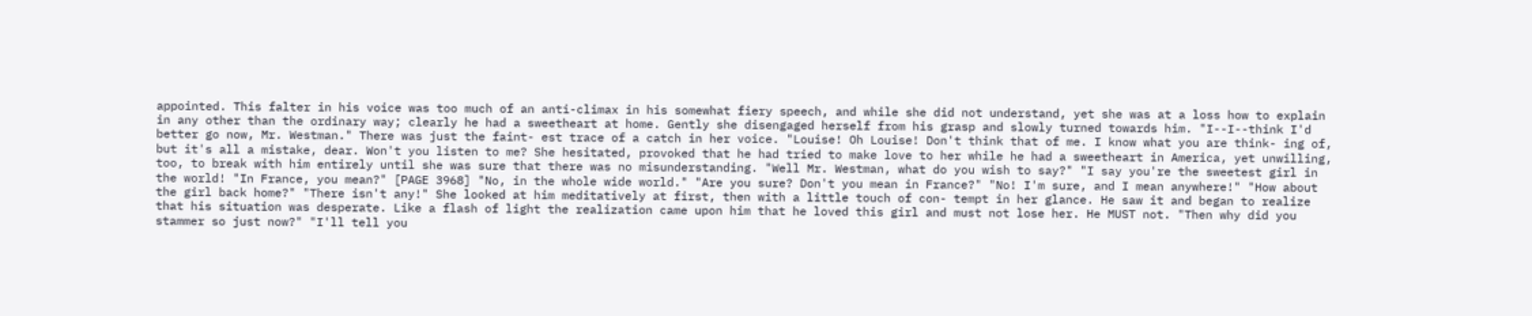appointed. This falter in his voice was too much of an anti-climax in his somewhat fiery speech, and while she did not understand, yet she was at a loss how to explain in any other than the ordinary way; clearly he had a sweetheart at home. Gently she disengaged herself from his grasp and slowly turned towards him. "I--I--think I'd better go now, Mr. Westman." There was just the faint- est trace of a catch in her voice. "Louise! Oh Louise! Don't think that of me. I know what you are think- ing of, but it's all a mistake, dear. Won't you listen to me? She hesitated, provoked that he had tried to make love to her while he had a sweetheart in America, yet unwilling, too, to break with him entirely until she was sure that there was no misunderstanding. "Well Mr. Westman, what do you wish to say?" "I say you're the sweetest girl in the world! "In France, you mean?" [PAGE 3968] "No, in the whole wide world." "Are you sure? Don't you mean in France?" "No! I'm sure, and I mean anywhere!" "How about the girl back home?" "There isn't any!" She looked at him meditatively at first, then with a little touch of con- tempt in her glance. He saw it and began to realize that his situation was desperate. Like a flash of light the realization came upon him that he loved this girl and must not lose her. He MUST not. "Then why did you stammer so just now?" "I'll tell you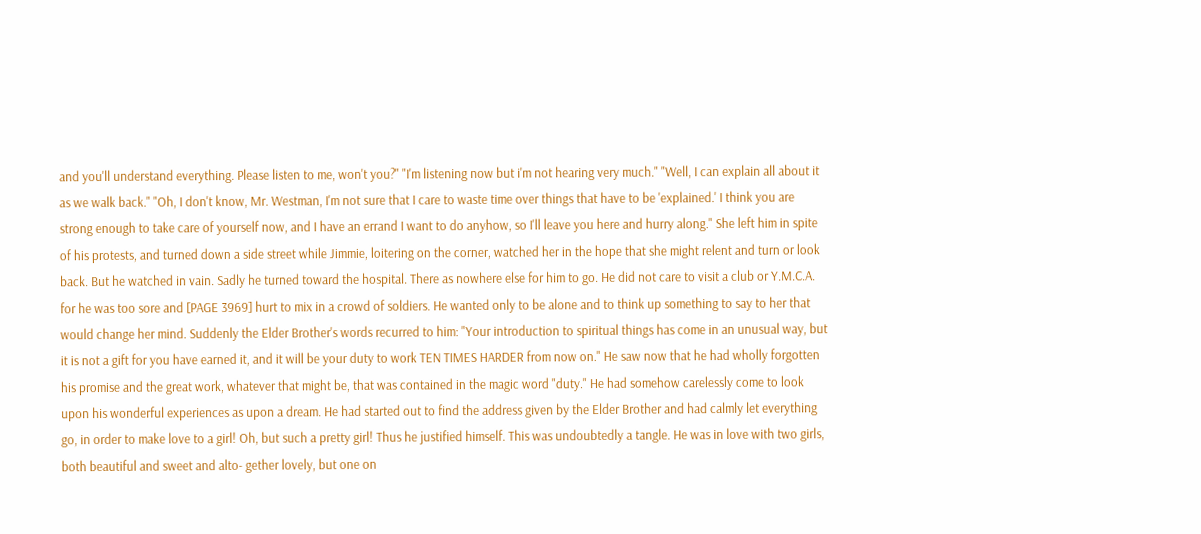and you'll understand everything. Please listen to me, won't you?" "I'm listening now but i'm not hearing very much." "Well, I can explain all about it as we walk back." "Oh, I don't know, Mr. Westman, I'm not sure that I care to waste time over things that have to be 'explained.' I think you are strong enough to take care of yourself now, and I have an errand I want to do anyhow, so I'll leave you here and hurry along." She left him in spite of his protests, and turned down a side street while Jimmie, loitering on the corner, watched her in the hope that she might relent and turn or look back. But he watched in vain. Sadly he turned toward the hospital. There as nowhere else for him to go. He did not care to visit a club or Y.M.C.A. for he was too sore and [PAGE 3969] hurt to mix in a crowd of soldiers. He wanted only to be alone and to think up something to say to her that would change her mind. Suddenly the Elder Brother's words recurred to him: "Your introduction to spiritual things has come in an unusual way, but it is not a gift for you have earned it, and it will be your duty to work TEN TIMES HARDER from now on." He saw now that he had wholly forgotten his promise and the great work, whatever that might be, that was contained in the magic word "duty." He had somehow carelessly come to look upon his wonderful experiences as upon a dream. He had started out to find the address given by the Elder Brother and had calmly let everything go, in order to make love to a girl! Oh, but such a pretty girl! Thus he justified himself. This was undoubtedly a tangle. He was in love with two girls, both beautiful and sweet and alto- gether lovely, but one on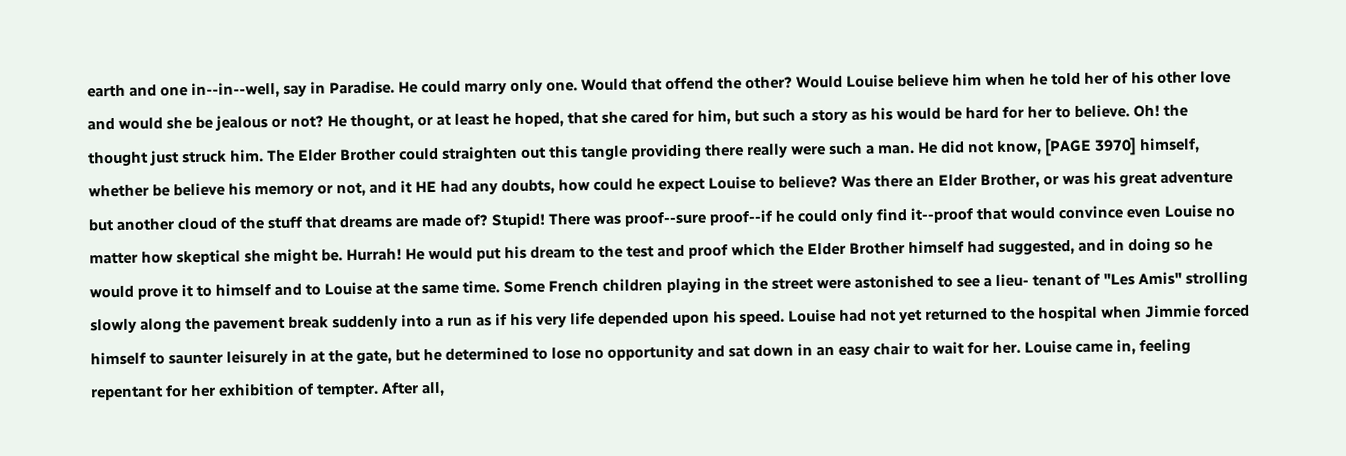earth and one in--in--well, say in Paradise. He could marry only one. Would that offend the other? Would Louise believe him when he told her of his other love and would she be jealous or not? He thought, or at least he hoped, that she cared for him, but such a story as his would be hard for her to believe. Oh! the thought just struck him. The Elder Brother could straighten out this tangle providing there really were such a man. He did not know, [PAGE 3970] himself, whether be believe his memory or not, and it HE had any doubts, how could he expect Louise to believe? Was there an Elder Brother, or was his great adventure but another cloud of the stuff that dreams are made of? Stupid! There was proof--sure proof--if he could only find it--proof that would convince even Louise no matter how skeptical she might be. Hurrah! He would put his dream to the test and proof which the Elder Brother himself had suggested, and in doing so he would prove it to himself and to Louise at the same time. Some French children playing in the street were astonished to see a lieu- tenant of "Les Amis" strolling slowly along the pavement break suddenly into a run as if his very life depended upon his speed. Louise had not yet returned to the hospital when Jimmie forced himself to saunter leisurely in at the gate, but he determined to lose no opportunity and sat down in an easy chair to wait for her. Louise came in, feeling repentant for her exhibition of tempter. After all,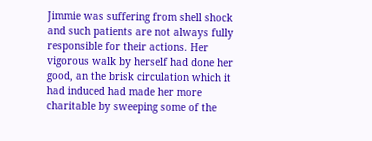Jimmie was suffering from shell shock and such patients are not always fully responsible for their actions. Her vigorous walk by herself had done her good, an the brisk circulation which it had induced had made her more charitable by sweeping some of the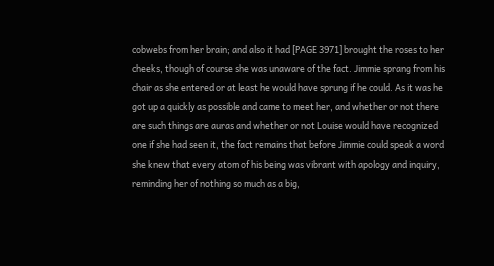cobwebs from her brain; and also it had [PAGE 3971] brought the roses to her cheeks, though of course she was unaware of the fact. Jimmie sprang from his chair as she entered or at least he would have sprung if he could. As it was he got up a quickly as possible and came to meet her, and whether or not there are such things are auras and whether or not Louise would have recognized one if she had seen it, the fact remains that before Jimmie could speak a word she knew that every atom of his being was vibrant with apology and inquiry, reminding her of nothing so much as a big,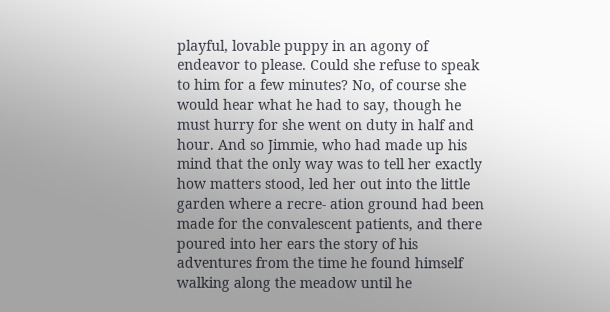playful, lovable puppy in an agony of endeavor to please. Could she refuse to speak to him for a few minutes? No, of course she would hear what he had to say, though he must hurry for she went on duty in half and hour. And so Jimmie, who had made up his mind that the only way was to tell her exactly how matters stood, led her out into the little garden where a recre- ation ground had been made for the convalescent patients, and there poured into her ears the story of his adventures from the time he found himself walking along the meadow until he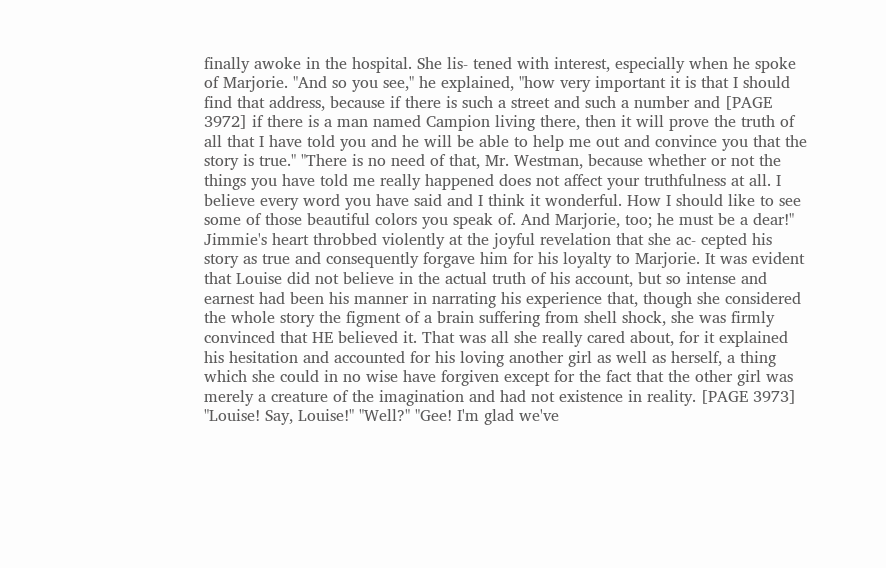finally awoke in the hospital. She lis- tened with interest, especially when he spoke of Marjorie. "And so you see," he explained, "how very important it is that I should find that address, because if there is such a street and such a number and [PAGE 3972] if there is a man named Campion living there, then it will prove the truth of all that I have told you and he will be able to help me out and convince you that the story is true." "There is no need of that, Mr. Westman, because whether or not the things you have told me really happened does not affect your truthfulness at all. I believe every word you have said and I think it wonderful. How I should like to see some of those beautiful colors you speak of. And Marjorie, too; he must be a dear!" Jimmie's heart throbbed violently at the joyful revelation that she ac- cepted his story as true and consequently forgave him for his loyalty to Marjorie. It was evident that Louise did not believe in the actual truth of his account, but so intense and earnest had been his manner in narrating his experience that, though she considered the whole story the figment of a brain suffering from shell shock, she was firmly convinced that HE believed it. That was all she really cared about, for it explained his hesitation and accounted for his loving another girl as well as herself, a thing which she could in no wise have forgiven except for the fact that the other girl was merely a creature of the imagination and had not existence in reality. [PAGE 3973] "Louise! Say, Louise!" "Well?" "Gee! I'm glad we've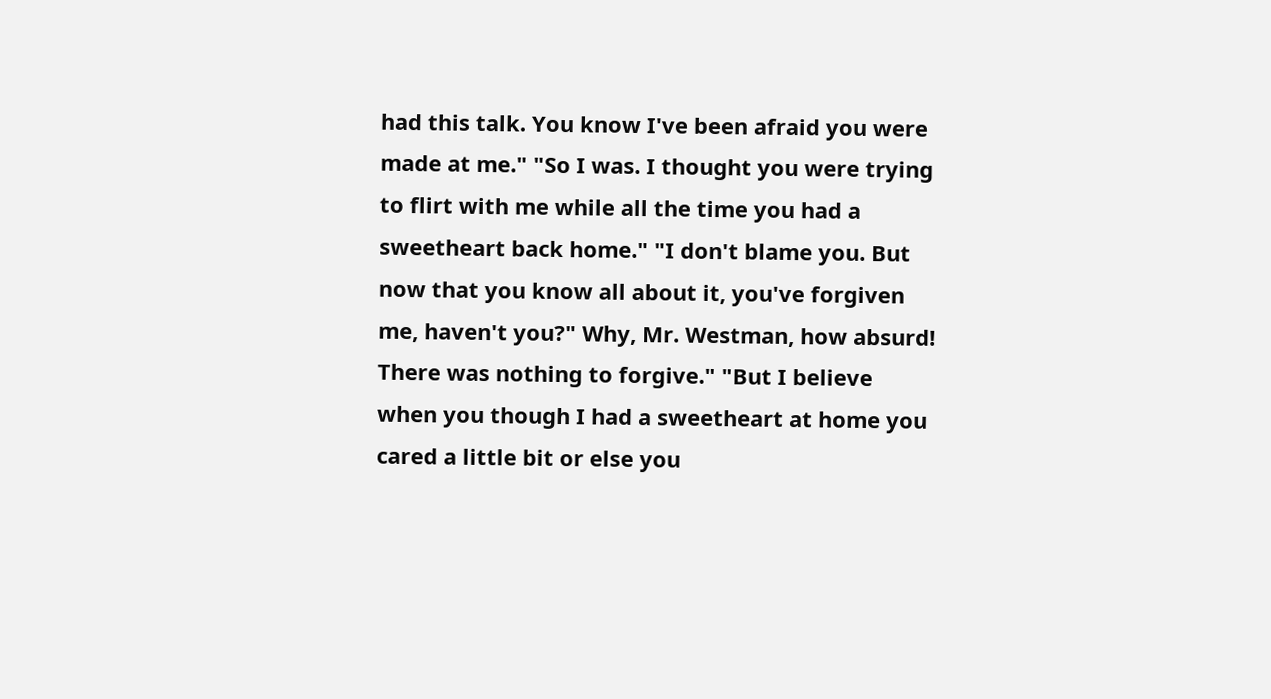had this talk. You know I've been afraid you were made at me." "So I was. I thought you were trying to flirt with me while all the time you had a sweetheart back home." "I don't blame you. But now that you know all about it, you've forgiven me, haven't you?" Why, Mr. Westman, how absurd! There was nothing to forgive." "But I believe when you though I had a sweetheart at home you cared a little bit or else you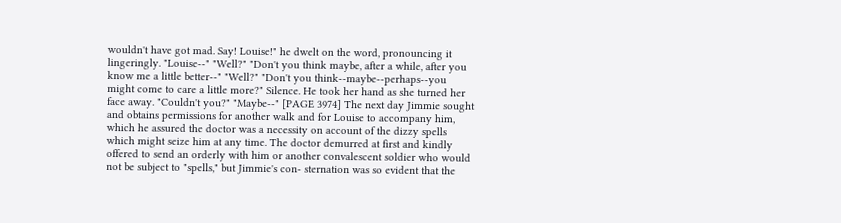wouldn't have got mad. Say! Louise!" he dwelt on the word, pronouncing it lingeringly. "Louise--" "Well?" "Don't you think maybe, after a while, after you know me a little better--" "Well?" "Don't you think--maybe--perhaps--you might come to care a little more?" Silence. He took her hand as she turned her face away. "Couldn't you?" "Maybe--" [PAGE 3974] The next day Jimmie sought and obtains permissions for another walk and for Louise to accompany him, which he assured the doctor was a necessity on account of the dizzy spells which might seize him at any time. The doctor demurred at first and kindly offered to send an orderly with him or another convalescent soldier who would not be subject to "spells," but Jimmie's con- sternation was so evident that the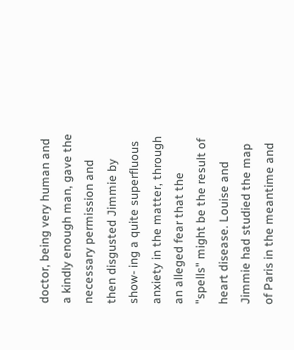doctor, being very human and a kindly enough man, gave the necessary permission and then disgusted Jimmie by show- ing a quite superfluous anxiety in the matter, through an alleged fear that the "spells" might be the result of heart disease. Louise and Jimmie had studied the map of Paris in the meantime and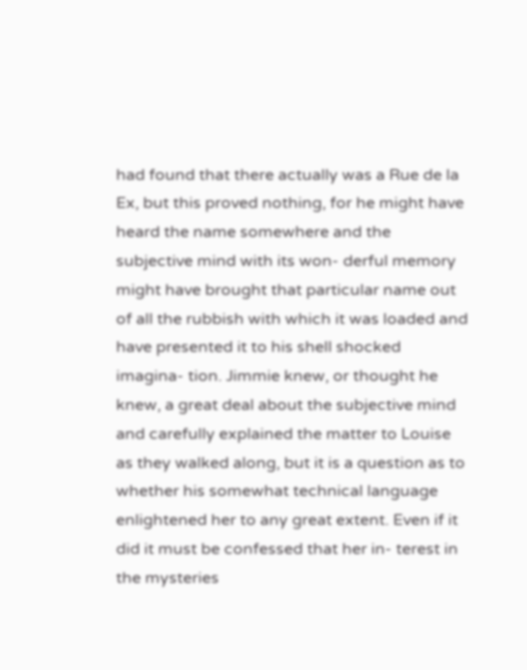had found that there actually was a Rue de la Ex, but this proved nothing, for he might have heard the name somewhere and the subjective mind with its won- derful memory might have brought that particular name out of all the rubbish with which it was loaded and have presented it to his shell shocked imagina- tion. Jimmie knew, or thought he knew, a great deal about the subjective mind and carefully explained the matter to Louise as they walked along, but it is a question as to whether his somewhat technical language enlightened her to any great extent. Even if it did it must be confessed that her in- terest in the mysteries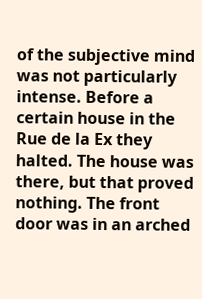of the subjective mind was not particularly intense. Before a certain house in the Rue de la Ex they halted. The house was there, but that proved nothing. The front door was in an arched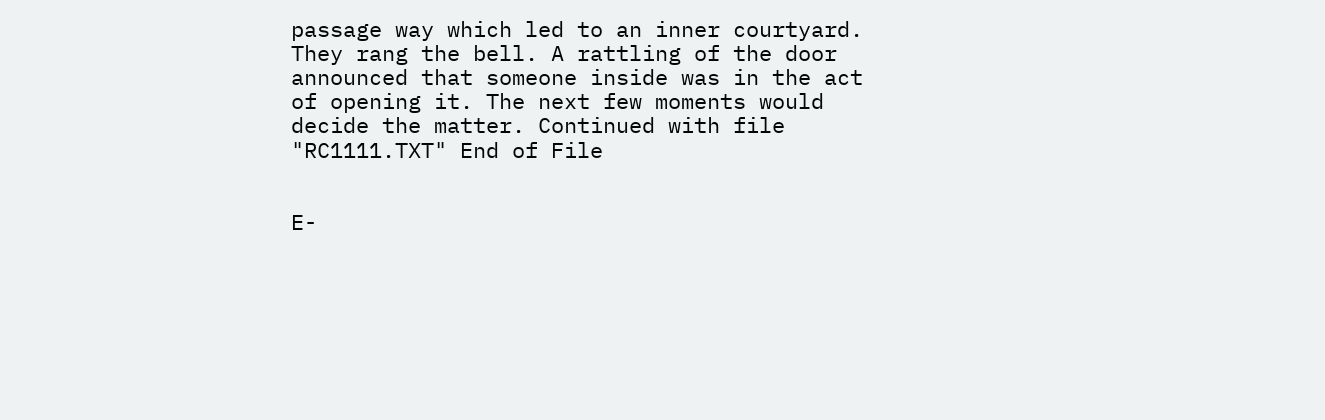passage way which led to an inner courtyard. They rang the bell. A rattling of the door announced that someone inside was in the act of opening it. The next few moments would decide the matter. Continued with file "RC1111.TXT" End of File


E-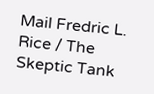Mail Fredric L. Rice / The Skeptic Tank